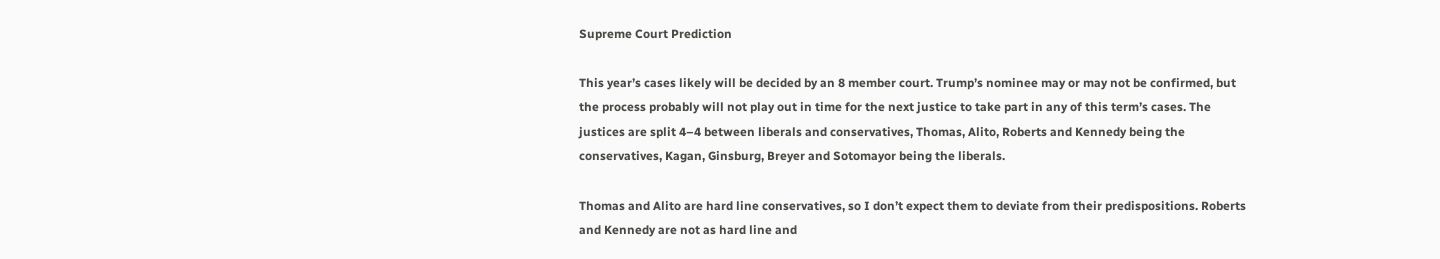Supreme Court Prediction

This year’s cases likely will be decided by an 8 member court. Trump’s nominee may or may not be confirmed, but the process probably will not play out in time for the next justice to take part in any of this term’s cases. The justices are split 4–4 between liberals and conservatives, Thomas, Alito, Roberts and Kennedy being the conservatives, Kagan, Ginsburg, Breyer and Sotomayor being the liberals.

Thomas and Alito are hard line conservatives, so I don’t expect them to deviate from their predispositions. Roberts and Kennedy are not as hard line and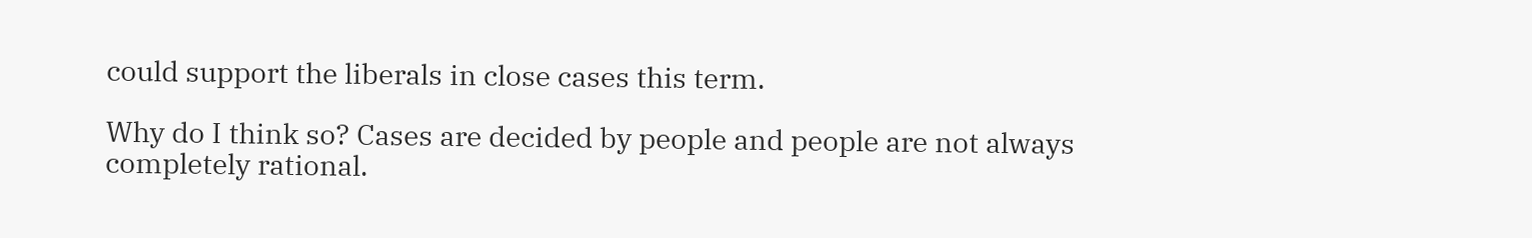could support the liberals in close cases this term.

Why do I think so? Cases are decided by people and people are not always completely rational.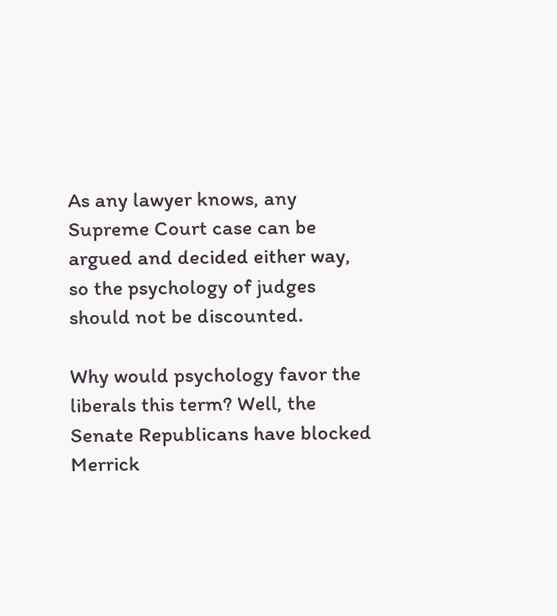As any lawyer knows, any Supreme Court case can be argued and decided either way, so the psychology of judges should not be discounted.

Why would psychology favor the liberals this term? Well, the Senate Republicans have blocked Merrick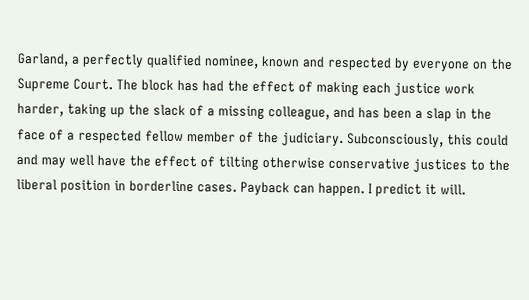Garland, a perfectly qualified nominee, known and respected by everyone on the Supreme Court. The block has had the effect of making each justice work harder, taking up the slack of a missing colleague, and has been a slap in the face of a respected fellow member of the judiciary. Subconsciously, this could and may well have the effect of tilting otherwise conservative justices to the liberal position in borderline cases. Payback can happen. I predict it will.